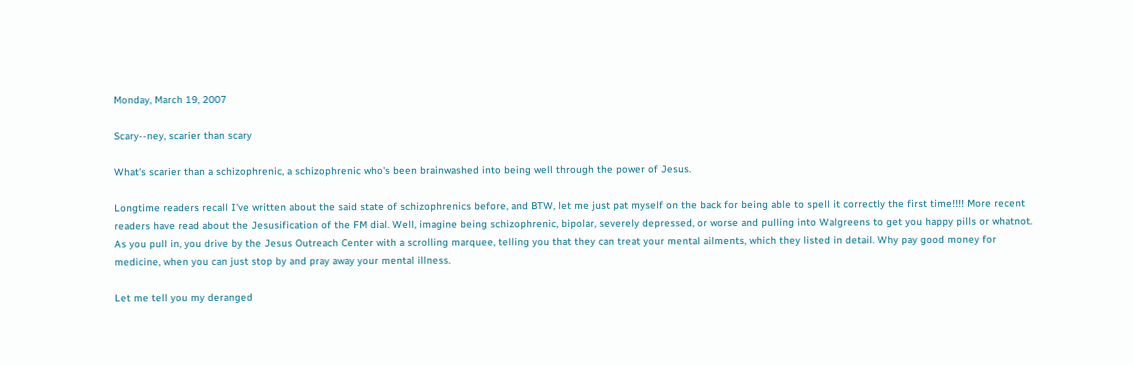Monday, March 19, 2007

Scary--ney, scarier than scary

What's scarier than a schizophrenic, a schizophrenic who's been brainwashed into being well through the power of Jesus.

Longtime readers recall I've written about the said state of schizophrenics before, and BTW, let me just pat myself on the back for being able to spell it correctly the first time!!!! More recent readers have read about the Jesusification of the FM dial. Well, imagine being schizophrenic, bipolar, severely depressed, or worse and pulling into Walgreens to get you happy pills or whatnot. As you pull in, you drive by the Jesus Outreach Center with a scrolling marquee, telling you that they can treat your mental ailments, which they listed in detail. Why pay good money for medicine, when you can just stop by and pray away your mental illness.

Let me tell you my deranged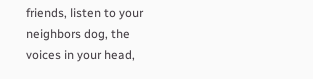friends, listen to your neighbors dog, the voices in your head,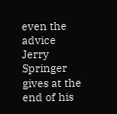even the advice Jerry Springer gives at the end of his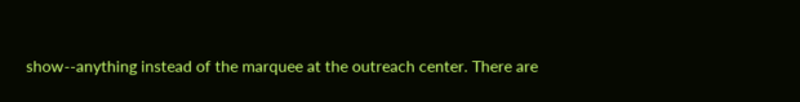show--anything instead of the marquee at the outreach center. There are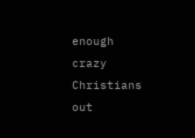enough crazy Christians out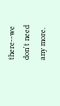there--we don't need any more.